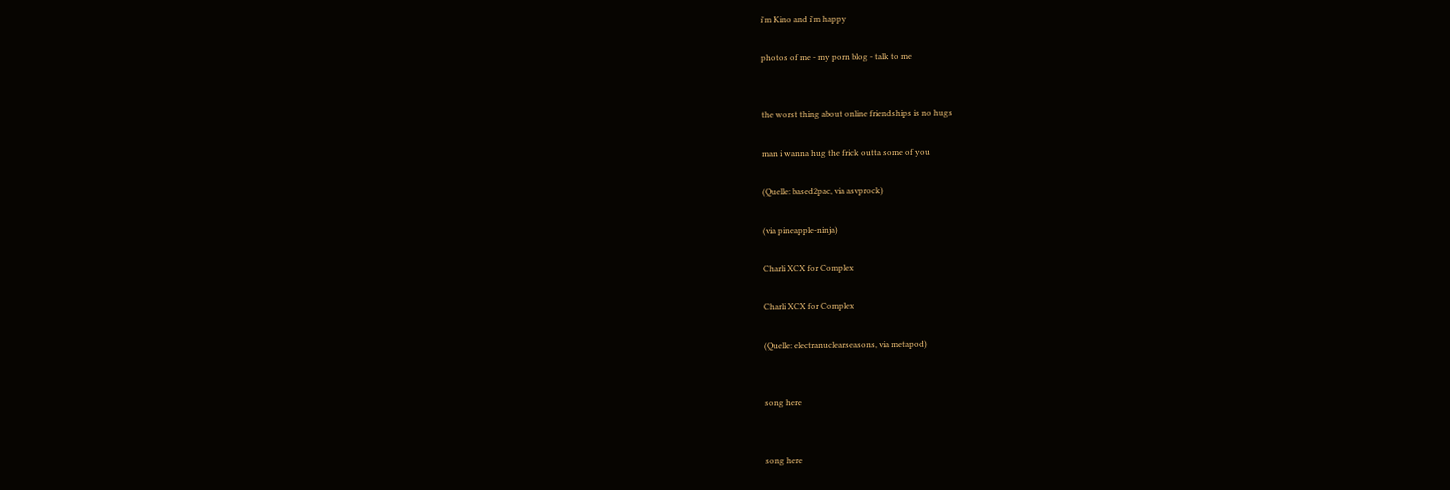i'm Kino and i'm happy

photos of me - my porn blog - talk to me


the worst thing about online friendships is no hugs

man i wanna hug the frick outta some of you

(Quelle: based2pac, via asvprock)

(via pineapple-ninja)

Charli XCX for Complex

Charli XCX for Complex

(Quelle: electranuclearseasons, via metapod)


song here


song here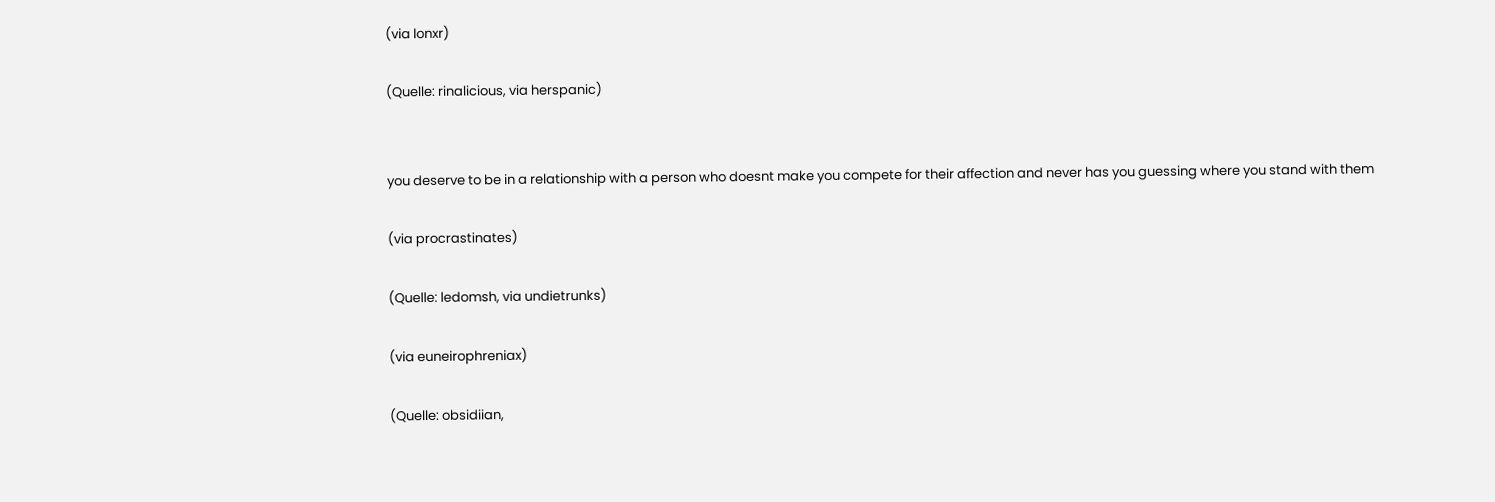(via lonxr)

(Quelle: rinalicious, via herspanic)


you deserve to be in a relationship with a person who doesnt make you compete for their affection and never has you guessing where you stand with them

(via procrastinates)

(Quelle: ledomsh, via undietrunks)

(via euneirophreniax)

(Quelle: obsidiian,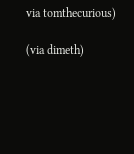via tomthecurious)

(via dimeth)